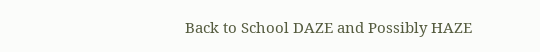Back to School DAZE and Possibly HAZE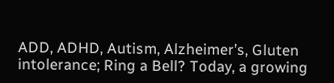ADD, ADHD, Autism, Alzheimer’s, Gluten intolerance; Ring a Bell? Today, a growing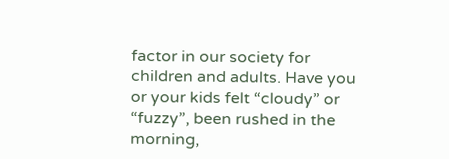factor in our society for children and adults. Have you or your kids felt “cloudy” or “fuzzy”, been rushed in the morning,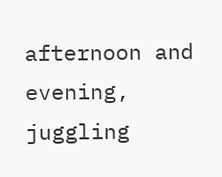afternoon and evening, juggling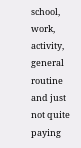school, work, activity, general routine and just not quite paying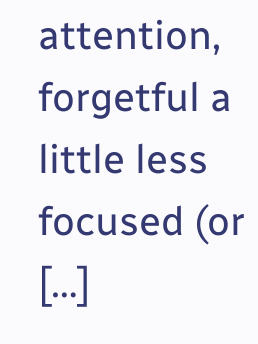attention, forgetful a little less focused (or […]